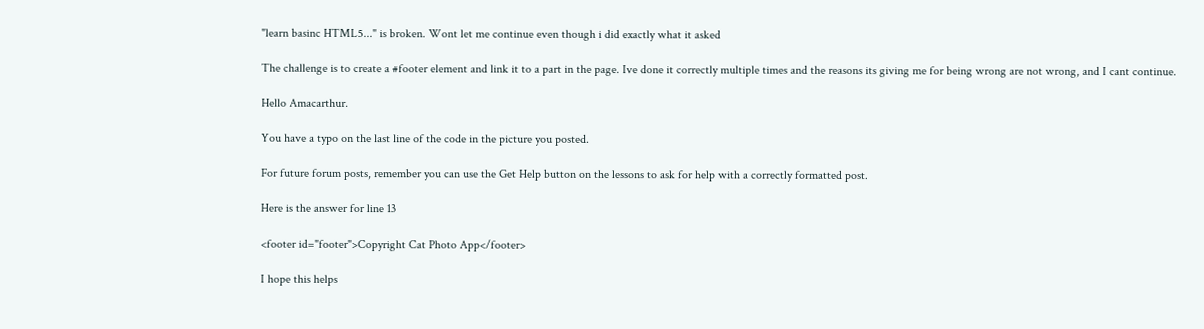"learn basinc HTML5..." is broken. Wont let me continue even though i did exactly what it asked

The challenge is to create a #footer element and link it to a part in the page. Ive done it correctly multiple times and the reasons its giving me for being wrong are not wrong, and I cant continue.

Hello Amacarthur.

You have a typo on the last line of the code in the picture you posted.

For future forum posts, remember you can use the Get Help button on the lessons to ask for help with a correctly formatted post.

Here is the answer for line 13

<footer id="footer">Copyright Cat Photo App</footer>

I hope this helps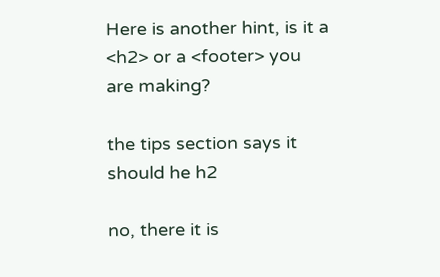Here is another hint, is it a <h2> or a <footer> you are making?

the tips section says it should he h2

no, there it is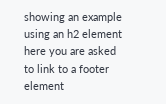showing an example using an h2 element
here you are asked to link to a footer element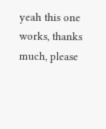yeah this one works, thanks much, please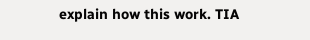explain how this work. TIA